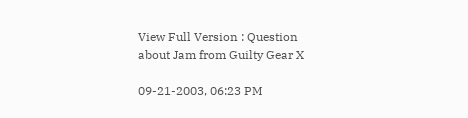View Full Version : Question about Jam from Guilty Gear X

09-21-2003, 06:23 PM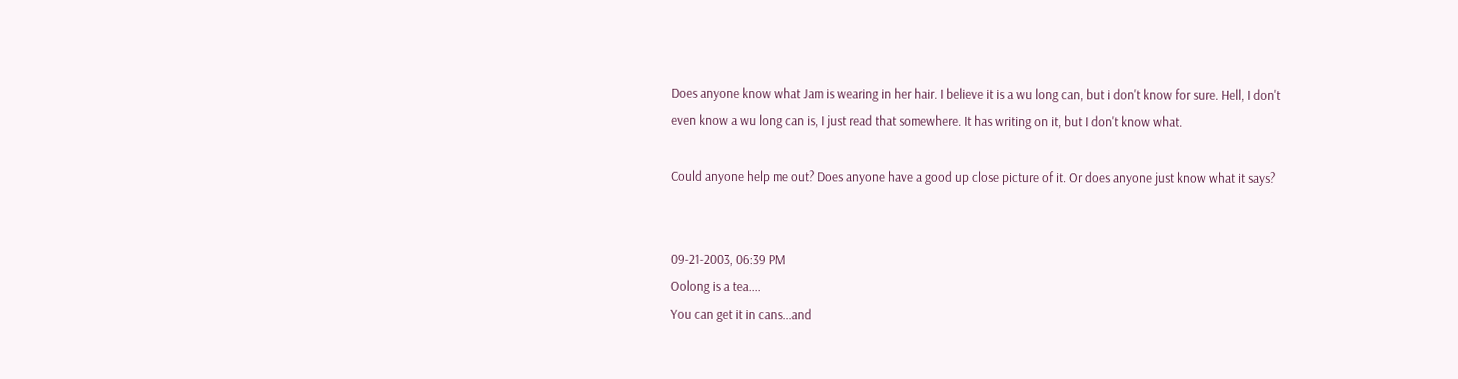Does anyone know what Jam is wearing in her hair. I believe it is a wu long can, but i don't know for sure. Hell, I don't even know a wu long can is, I just read that somewhere. It has writing on it, but I don't know what.

Could anyone help me out? Does anyone have a good up close picture of it. Or does anyone just know what it says?


09-21-2003, 06:39 PM
Oolong is a tea....
You can get it in cans...and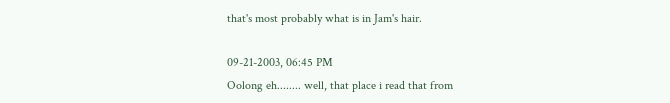that's most probably what is in Jam's hair.

09-21-2003, 06:45 PM
Oolong eh........ well, that place i read that from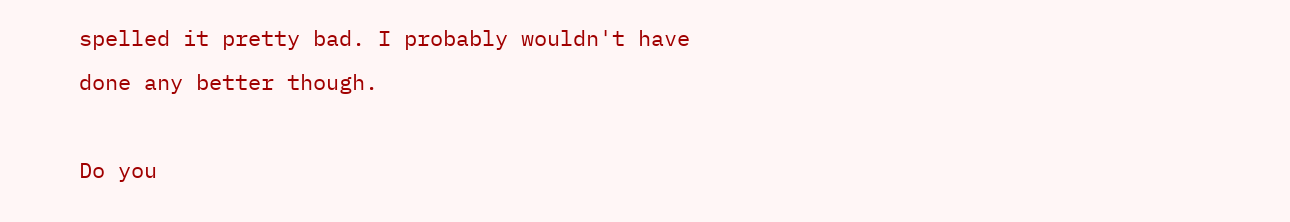spelled it pretty bad. I probably wouldn't have done any better though.

Do you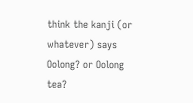think the kanji (or whatever) says Oolong? or Oolong tea?